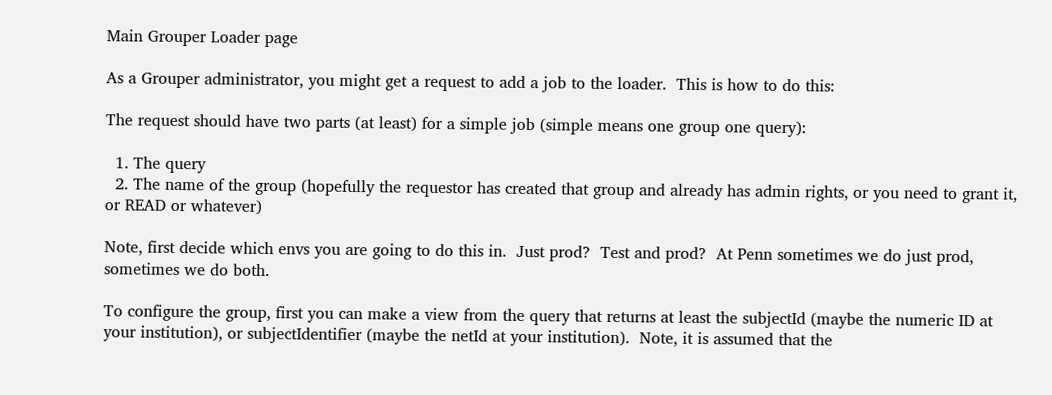Main Grouper Loader page

As a Grouper administrator, you might get a request to add a job to the loader.  This is how to do this:

The request should have two parts (at least) for a simple job (simple means one group one query):

  1. The query
  2. The name of the group (hopefully the requestor has created that group and already has admin rights, or you need to grant it, or READ or whatever)

Note, first decide which envs you are going to do this in.  Just prod?  Test and prod?  At Penn sometimes we do just prod, sometimes we do both.

To configure the group, first you can make a view from the query that returns at least the subjectId (maybe the numeric ID at your institution), or subjectIdentifier (maybe the netId at your institution).  Note, it is assumed that the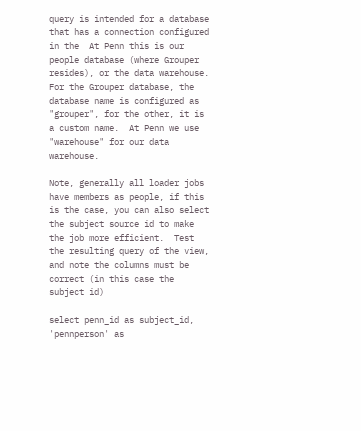query is intended for a database that has a connection configured in the  At Penn this is our people database (where Grouper resides), or the data warehouse.  For the Grouper database, the database name is configured as "grouper", for the other, it is a custom name.  At Penn we use "warehouse" for our data warehouse.

Note, generally all loader jobs have members as people, if this is the case, you can also select the subject source id to make the job more efficient.  Test the resulting query of the view, and note the columns must be correct (in this case the subject id)

select penn_id as subject_id, 'pennperson' as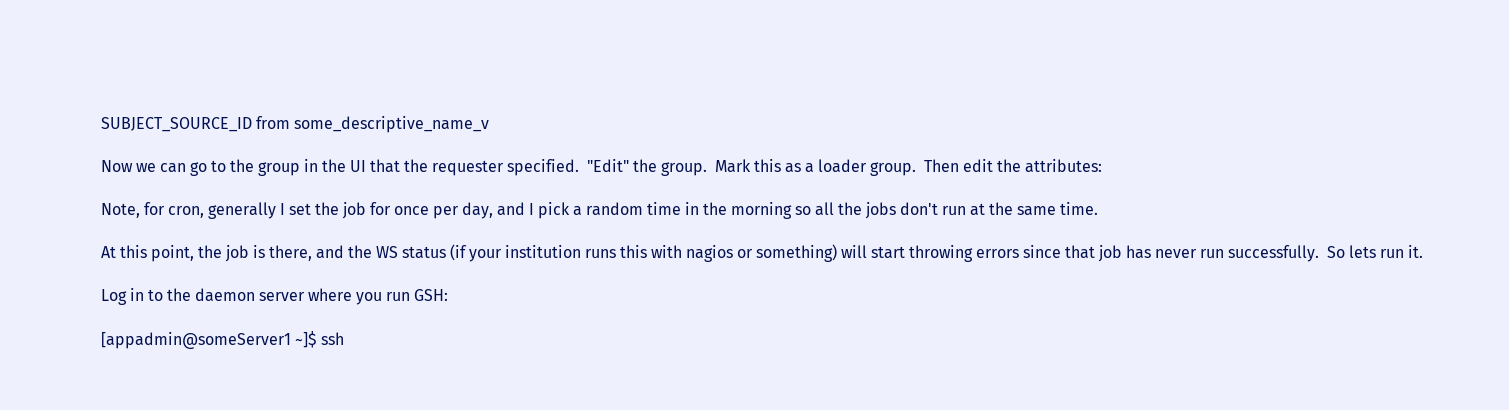SUBJECT_SOURCE_ID from some_descriptive_name_v

Now we can go to the group in the UI that the requester specified.  "Edit" the group.  Mark this as a loader group.  Then edit the attributes:

Note, for cron, generally I set the job for once per day, and I pick a random time in the morning so all the jobs don't run at the same time.

At this point, the job is there, and the WS status (if your institution runs this with nagios or something) will start throwing errors since that job has never run successfully.  So lets run it.

Log in to the daemon server where you run GSH:

[appadmin@someServer1 ~]$ ssh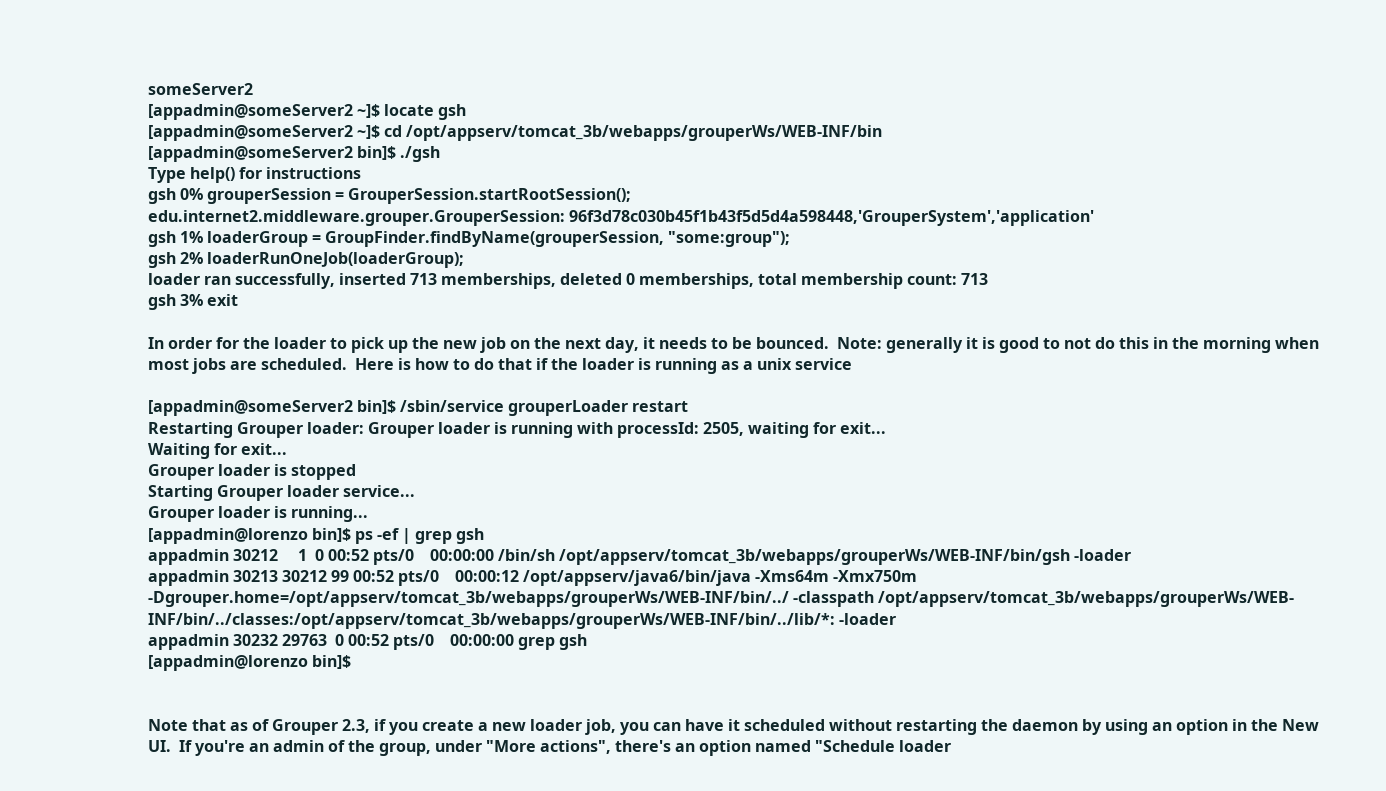someServer2
[appadmin@someServer2 ~]$ locate gsh
[appadmin@someServer2 ~]$ cd /opt/appserv/tomcat_3b/webapps/grouperWs/WEB-INF/bin
[appadmin@someServer2 bin]$ ./gsh
Type help() for instructions
gsh 0% grouperSession = GrouperSession.startRootSession();
edu.internet2.middleware.grouper.GrouperSession: 96f3d78c030b45f1b43f5d5d4a598448,'GrouperSystem','application'
gsh 1% loaderGroup = GroupFinder.findByName(grouperSession, "some:group");
gsh 2% loaderRunOneJob(loaderGroup);
loader ran successfully, inserted 713 memberships, deleted 0 memberships, total membership count: 713
gsh 3% exit

In order for the loader to pick up the new job on the next day, it needs to be bounced.  Note: generally it is good to not do this in the morning when most jobs are scheduled.  Here is how to do that if the loader is running as a unix service

[appadmin@someServer2 bin]$ /sbin/service grouperLoader restart
Restarting Grouper loader: Grouper loader is running with processId: 2505, waiting for exit...
Waiting for exit...
Grouper loader is stopped
Starting Grouper loader service...
Grouper loader is running...
[appadmin@lorenzo bin]$ ps -ef | grep gsh
appadmin 30212     1  0 00:52 pts/0    00:00:00 /bin/sh /opt/appserv/tomcat_3b/webapps/grouperWs/WEB-INF/bin/gsh -loader
appadmin 30213 30212 99 00:52 pts/0    00:00:12 /opt/appserv/java6/bin/java -Xms64m -Xmx750m -Dgrouper.home=/opt/appserv/tomcat_3b/webapps/grouperWs/WEB-INF/bin/../ -classpath /opt/appserv/tomcat_3b/webapps/grouperWs/WEB-INF/bin/../classes:/opt/appserv/tomcat_3b/webapps/grouperWs/WEB-INF/bin/../lib/*: -loader
appadmin 30232 29763  0 00:52 pts/0    00:00:00 grep gsh
[appadmin@lorenzo bin]$


Note that as of Grouper 2.3, if you create a new loader job, you can have it scheduled without restarting the daemon by using an option in the New UI.  If you're an admin of the group, under "More actions", there's an option named "Schedule loader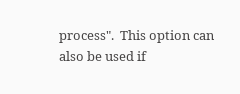process".  This option can also be used if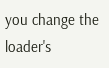you change the loader's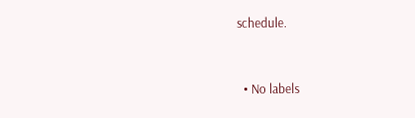schedule.


  • No labels